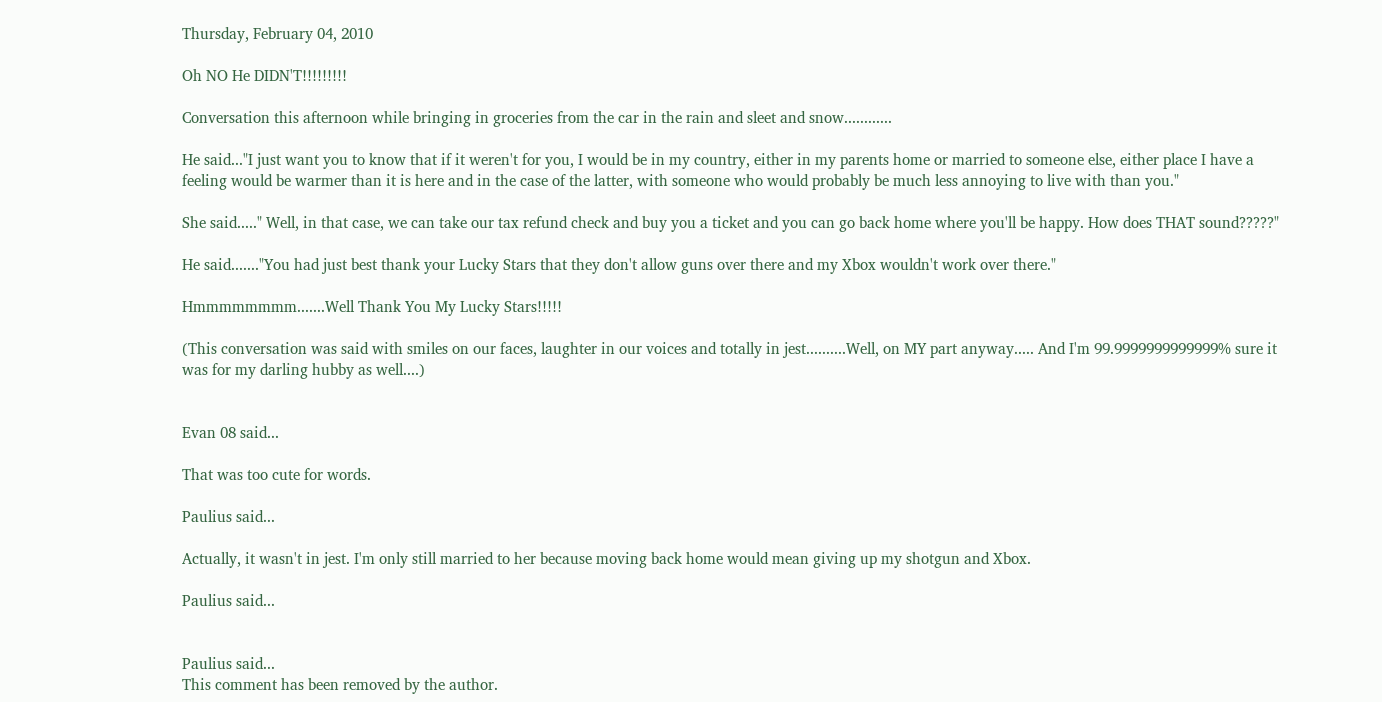Thursday, February 04, 2010

Oh NO He DIDN'T!!!!!!!!!

Conversation this afternoon while bringing in groceries from the car in the rain and sleet and snow............

He said..."I just want you to know that if it weren't for you, I would be in my country, either in my parents home or married to someone else, either place I have a feeling would be warmer than it is here and in the case of the latter, with someone who would probably be much less annoying to live with than you."

She said....." Well, in that case, we can take our tax refund check and buy you a ticket and you can go back home where you'll be happy. How does THAT sound?????"

He said......."You had just best thank your Lucky Stars that they don't allow guns over there and my Xbox wouldn't work over there."

Hmmmmmmmm.......Well Thank You My Lucky Stars!!!!!

(This conversation was said with smiles on our faces, laughter in our voices and totally in jest..........Well, on MY part anyway..... And I'm 99.9999999999999% sure it was for my darling hubby as well....)


Evan 08 said...

That was too cute for words.

Paulius said...

Actually, it wasn't in jest. I'm only still married to her because moving back home would mean giving up my shotgun and Xbox.

Paulius said...


Paulius said...
This comment has been removed by the author.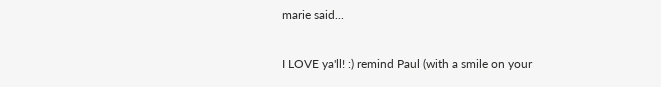marie said...

I LOVE ya'll! :) remind Paul (with a smile on your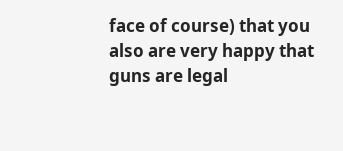face of course) that you also are very happy that guns are legal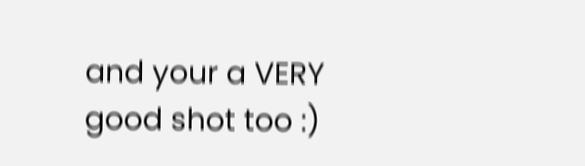and your a VERY good shot too :)